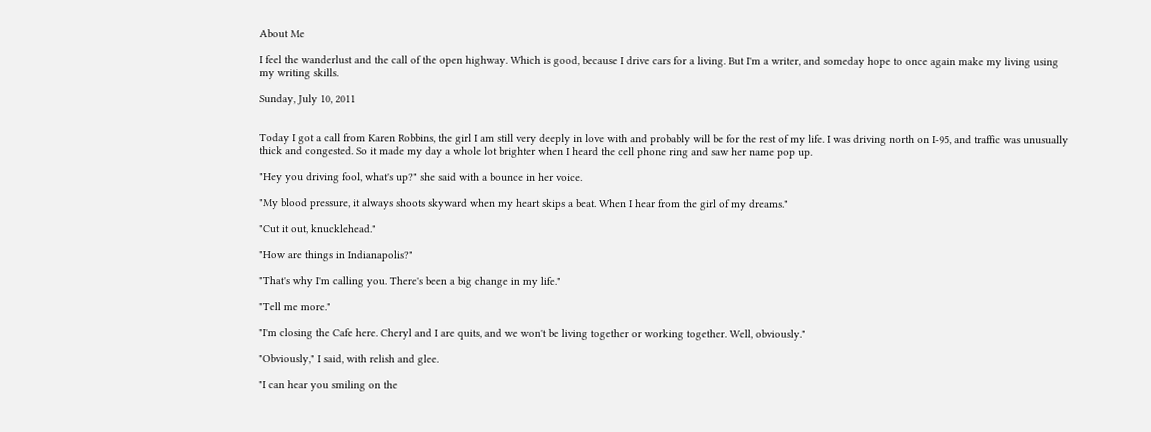About Me

I feel the wanderlust and the call of the open highway. Which is good, because I drive cars for a living. But I'm a writer, and someday hope to once again make my living using my writing skills.

Sunday, July 10, 2011


Today I got a call from Karen Robbins, the girl I am still very deeply in love with and probably will be for the rest of my life. I was driving north on I-95, and traffic was unusually thick and congested. So it made my day a whole lot brighter when I heard the cell phone ring and saw her name pop up.

"Hey you driving fool, what's up?" she said with a bounce in her voice.

"My blood pressure, it always shoots skyward when my heart skips a beat. When I hear from the girl of my dreams."

"Cut it out, knucklehead."

"How are things in Indianapolis?"

"That's why I'm calling you. There's been a big change in my life."

"Tell me more."

"I'm closing the Cafe here. Cheryl and I are quits, and we won't be living together or working together. Well, obviously."

"Obviously," I said, with relish and glee.

"I can hear you smiling on the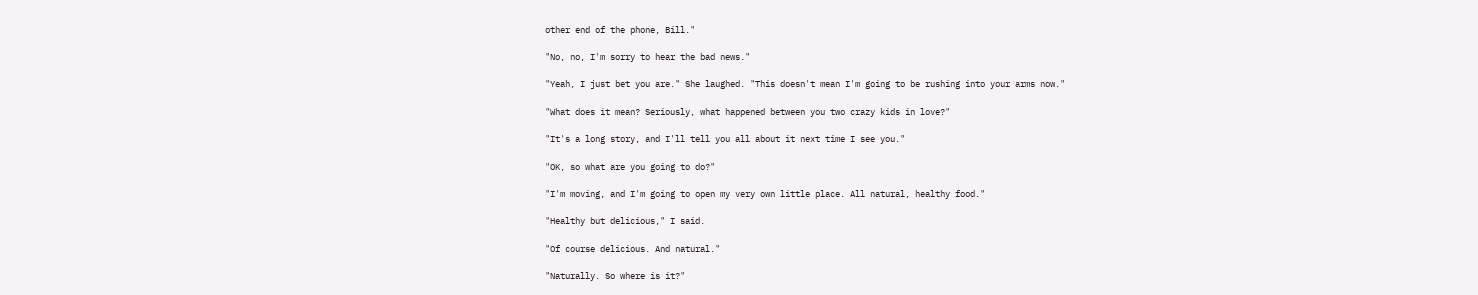other end of the phone, Bill."

"No, no, I'm sorry to hear the bad news."

"Yeah, I just bet you are." She laughed. "This doesn't mean I'm going to be rushing into your arms now."

"What does it mean? Seriously, what happened between you two crazy kids in love?"

"It's a long story, and I'll tell you all about it next time I see you."

"OK, so what are you going to do?"

"I'm moving, and I'm going to open my very own little place. All natural, healthy food."

"Healthy but delicious," I said.

"Of course delicious. And natural."

"Naturally. So where is it?"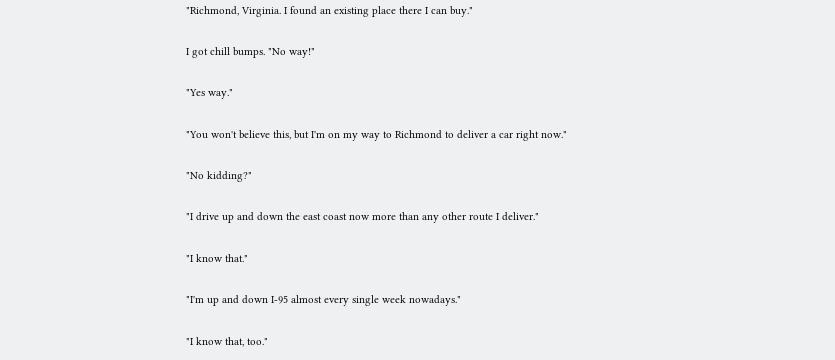"Richmond, Virginia. I found an existing place there I can buy."

I got chill bumps. "No way!"

"Yes way."

"You won't believe this, but I'm on my way to Richmond to deliver a car right now."

"No kidding?"

"I drive up and down the east coast now more than any other route I deliver."

"I know that."

"I'm up and down I-95 almost every single week nowadays."

"I know that, too."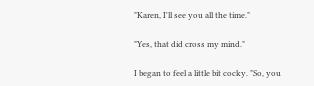"Karen, I'll see you all the time."

"Yes, that did cross my mind."

I began to feel a little bit cocky. "So, you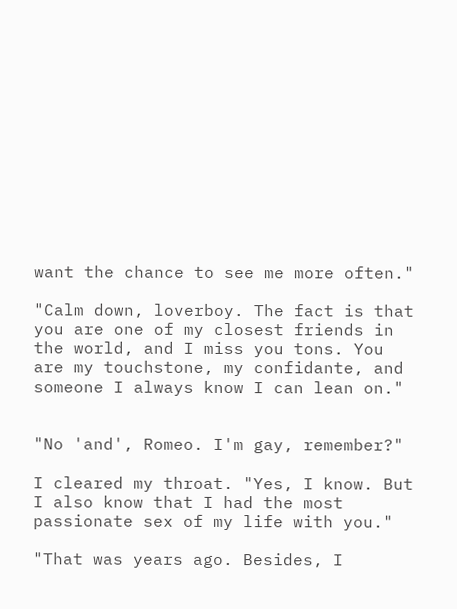want the chance to see me more often."

"Calm down, loverboy. The fact is that you are one of my closest friends in the world, and I miss you tons. You are my touchstone, my confidante, and someone I always know I can lean on."


"No 'and', Romeo. I'm gay, remember?"

I cleared my throat. "Yes, I know. But I also know that I had the most passionate sex of my life with you."

"That was years ago. Besides, I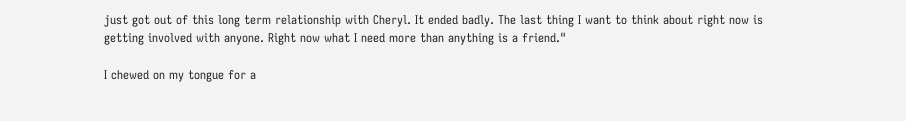just got out of this long term relationship with Cheryl. It ended badly. The last thing I want to think about right now is getting involved with anyone. Right now what I need more than anything is a friend."

I chewed on my tongue for a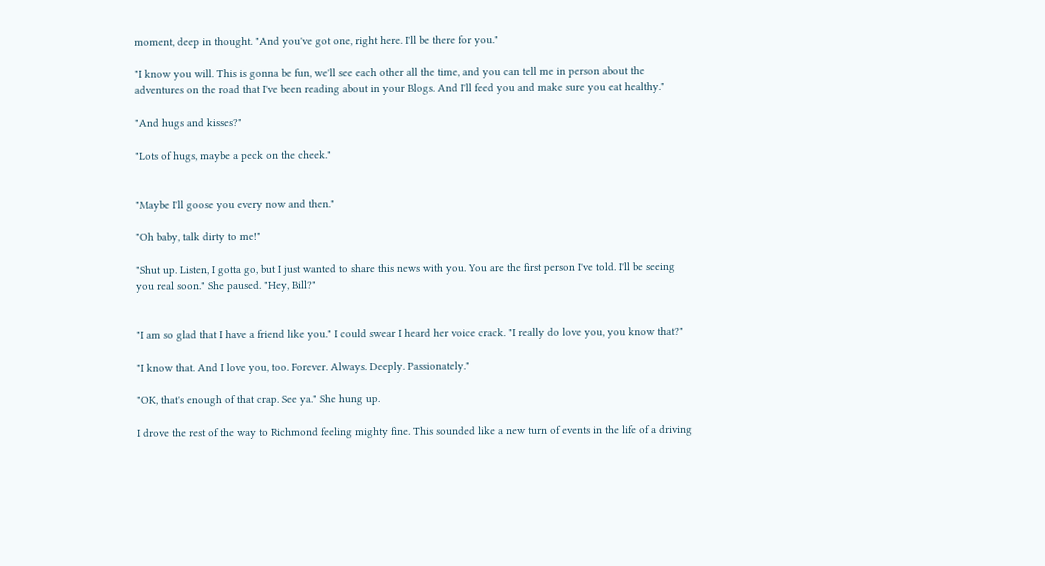moment, deep in thought. "And you've got one, right here. I'll be there for you."

"I know you will. This is gonna be fun, we'll see each other all the time, and you can tell me in person about the adventures on the road that I've been reading about in your Blogs. And I'll feed you and make sure you eat healthy."

"And hugs and kisses?"

"Lots of hugs, maybe a peck on the cheek."


"Maybe I'll goose you every now and then."

"Oh baby, talk dirty to me!"

"Shut up. Listen, I gotta go, but I just wanted to share this news with you. You are the first person I've told. I'll be seeing you real soon." She paused. "Hey, Bill?"


"I am so glad that I have a friend like you." I could swear I heard her voice crack. "I really do love you, you know that?"

"I know that. And I love you, too. Forever. Always. Deeply. Passionately."

"OK, that's enough of that crap. See ya." She hung up.

I drove the rest of the way to Richmond feeling mighty fine. This sounded like a new turn of events in the life of a driving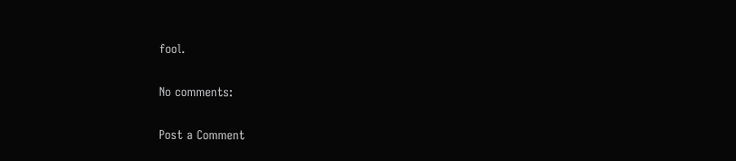fool.

No comments:

Post a Comment